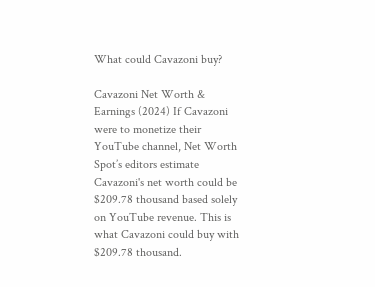What could Cavazoni buy?

Cavazoni Net Worth & Earnings (2024) If Cavazoni were to monetize their YouTube channel, Net Worth Spot’s editors estimate Cavazoni's net worth could be $209.78 thousand based solely on YouTube revenue. This is what Cavazoni could buy with $209.78 thousand.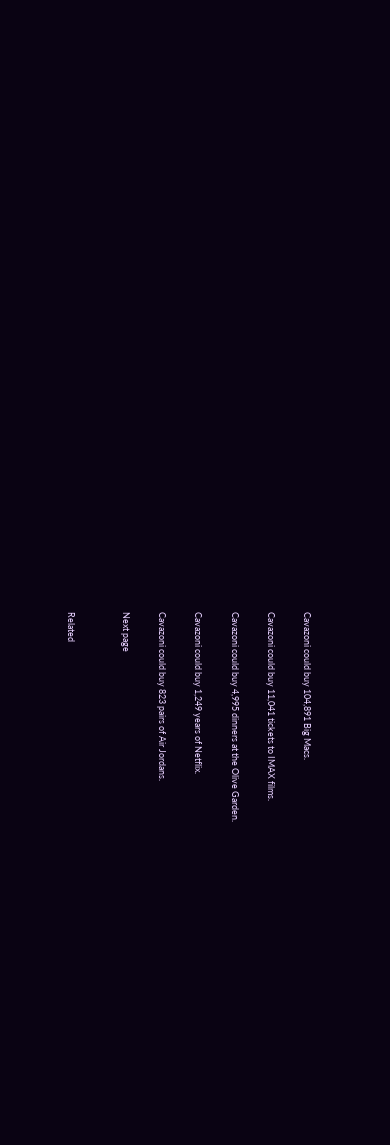Cavazoni could buy 104,891 Big Macs.

Cavazoni could buy 11,041 tickets to IMAX films.

Cavazoni could buy 4,995 dinners at the Olive Garden.

Cavazoni could buy 1,249 years of Netflix.

Cavazoni could buy 823 pairs of Air Jordans.

Next page


Related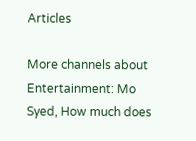Articles

More channels about Entertainment: Mo Syed, How much does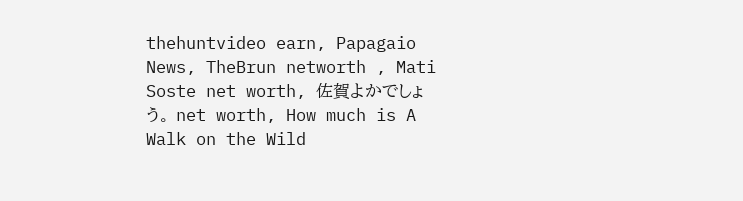thehuntvideo earn, Papagaio News, TheBrun networth , Mati Soste net worth, 佐賀よかでしょう。 net worth, How much is A Walk on the Wild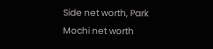Side net worth, Park Mochi net worth